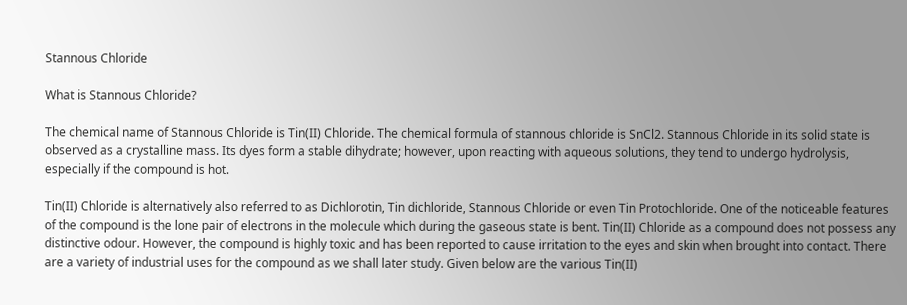Stannous Chloride

What is Stannous Chloride?

The chemical name of Stannous Chloride is Tin(II) Chloride. The chemical formula of stannous chloride is SnCl2. Stannous Chloride in its solid state is observed as a crystalline mass. Its dyes form a stable dihydrate; however, upon reacting with aqueous solutions, they tend to undergo hydrolysis, especially if the compound is hot.

Tin(II) Chloride is alternatively also referred to as Dichlorotin, Tin dichloride, Stannous Chloride or even Tin Protochloride. One of the noticeable features of the compound is the lone pair of electrons in the molecule which during the gaseous state is bent. Tin(II) Chloride as a compound does not possess any distinctive odour. However, the compound is highly toxic and has been reported to cause irritation to the eyes and skin when brought into contact. There are a variety of industrial uses for the compound as we shall later study. Given below are the various Tin(II)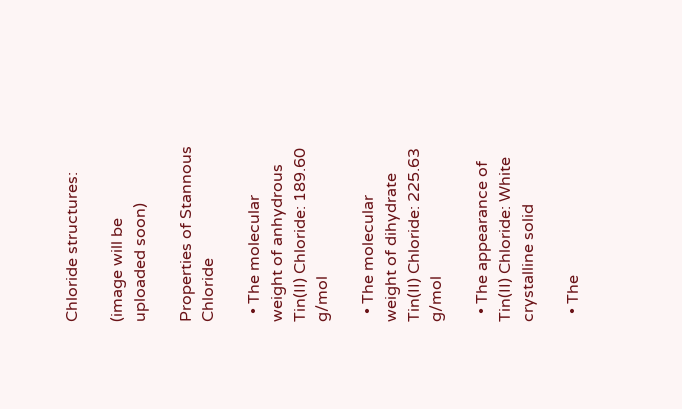Chloride structures:

(image will be uploaded soon)

Properties of Stannous Chloride

  • The molecular weight of anhydrous Tin(II) Chloride: 189.60 g/mol

  • The molecular weight of dihydrate Tin(II) Chloride: 225.63 g/mol

  • The appearance of Tin(II) Chloride: White crystalline solid

  • The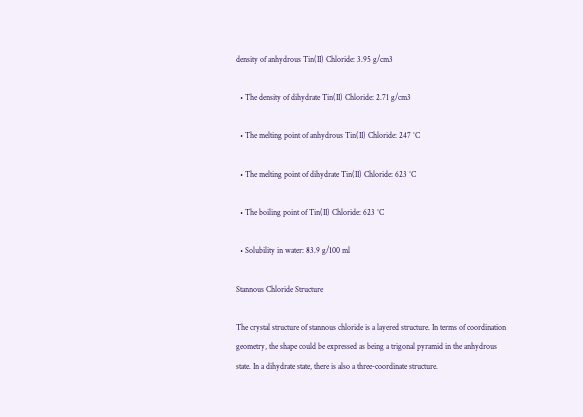density of anhydrous Tin(II) Chloride: 3.95 g/cm3

  • The density of dihydrate Tin(II) Chloride: 2.71 g/cm3

  • The melting point of anhydrous Tin(II) Chloride: 247 °C

  • The melting point of dihydrate Tin(II) Chloride: 623 °C

  • The boiling point of Tin(II) Chloride: 623 °C

  • Solubility in water: 83.9 g/100 ml

Stannous Chloride Structure

The crystal structure of stannous chloride is a layered structure. In terms of coordination geometry, the shape could be expressed as being a trigonal pyramid in the anhydrous state. In a dihydrate state, there is also a three-coordinate structure.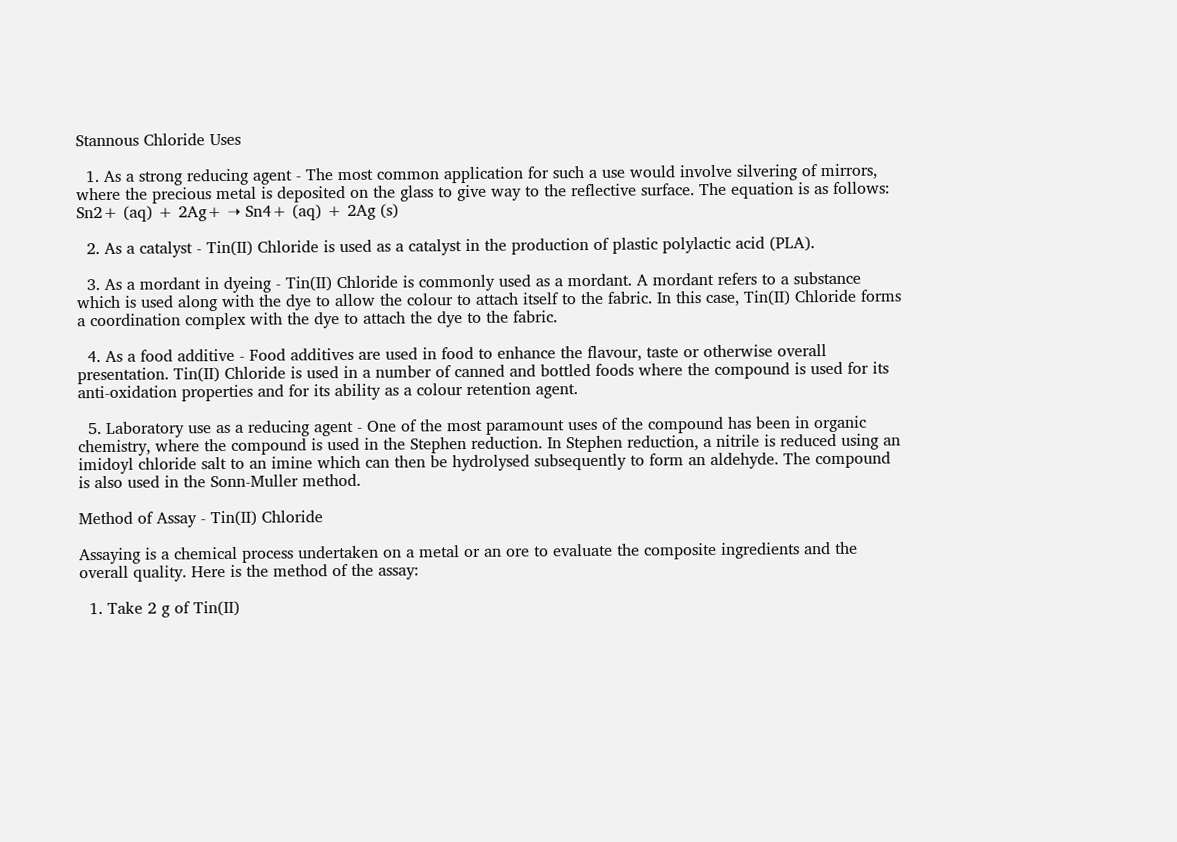Stannous Chloride Uses

  1. As a strong reducing agent - The most common application for such a use would involve silvering of mirrors, where the precious metal is deposited on the glass to give way to the reflective surface. The equation is as follows: Sn2+ (aq) + 2Ag+ ➝ Sn4+ (aq) + 2Ag (s)

  2. As a catalyst - Tin(II) Chloride is used as a catalyst in the production of plastic polylactic acid (PLA).

  3. As a mordant in dyeing - Tin(II) Chloride is commonly used as a mordant. A mordant refers to a substance which is used along with the dye to allow the colour to attach itself to the fabric. In this case, Tin(II) Chloride forms a coordination complex with the dye to attach the dye to the fabric.

  4. As a food additive - Food additives are used in food to enhance the flavour, taste or otherwise overall presentation. Tin(II) Chloride is used in a number of canned and bottled foods where the compound is used for its anti-oxidation properties and for its ability as a colour retention agent.

  5. Laboratory use as a reducing agent - One of the most paramount uses of the compound has been in organic chemistry, where the compound is used in the Stephen reduction. In Stephen reduction, a nitrile is reduced using an imidoyl chloride salt to an imine which can then be hydrolysed subsequently to form an aldehyde. The compound is also used in the Sonn-Muller method.

Method of Assay - Tin(II) Chloride

Assaying is a chemical process undertaken on a metal or an ore to evaluate the composite ingredients and the overall quality. Here is the method of the assay:

  1. Take 2 g of Tin(II)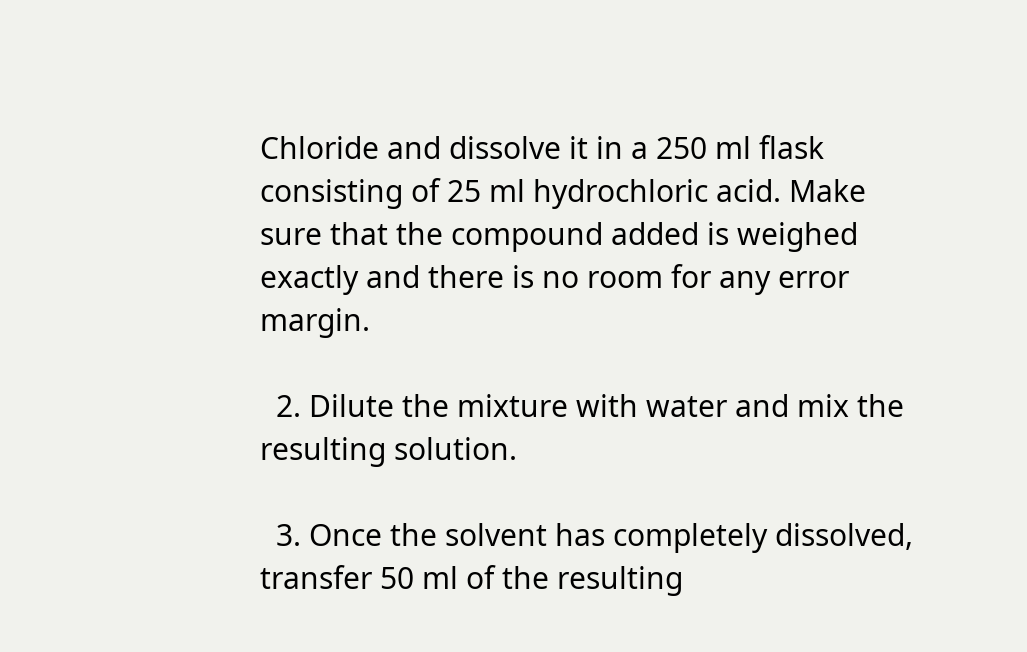Chloride and dissolve it in a 250 ml flask consisting of 25 ml hydrochloric acid. Make sure that the compound added is weighed exactly and there is no room for any error margin.

  2. Dilute the mixture with water and mix the resulting solution.

  3. Once the solvent has completely dissolved, transfer 50 ml of the resulting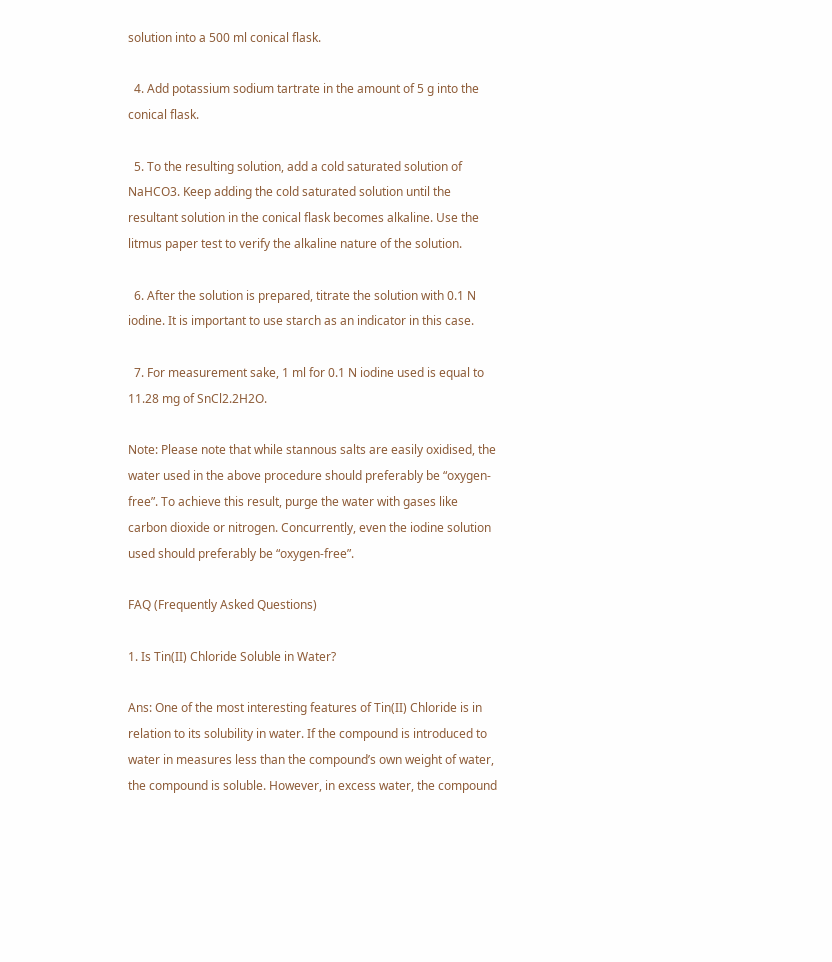solution into a 500 ml conical flask.

  4. Add potassium sodium tartrate in the amount of 5 g into the conical flask.

  5. To the resulting solution, add a cold saturated solution of NaHCO3. Keep adding the cold saturated solution until the resultant solution in the conical flask becomes alkaline. Use the litmus paper test to verify the alkaline nature of the solution.

  6. After the solution is prepared, titrate the solution with 0.1 N iodine. It is important to use starch as an indicator in this case.

  7. For measurement sake, 1 ml for 0.1 N iodine used is equal to 11.28 mg of SnCl2.2H2O.

Note: Please note that while stannous salts are easily oxidised, the water used in the above procedure should preferably be “oxygen-free”. To achieve this result, purge the water with gases like carbon dioxide or nitrogen. Concurrently, even the iodine solution used should preferably be “oxygen-free”.

FAQ (Frequently Asked Questions)

1. Is Tin(II) Chloride Soluble in Water?

Ans: One of the most interesting features of Tin(II) Chloride is in relation to its solubility in water. If the compound is introduced to water in measures less than the compound’s own weight of water, the compound is soluble. However, in excess water, the compound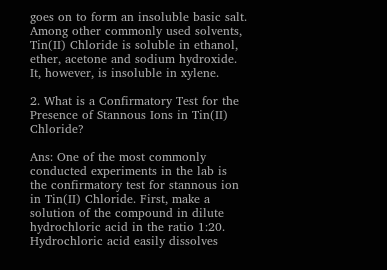goes on to form an insoluble basic salt. Among other commonly used solvents, Tin(II) Chloride is soluble in ethanol, ether, acetone and sodium hydroxide. It, however, is insoluble in xylene.

2. What is a Confirmatory Test for the Presence of Stannous Ions in Tin(II) Chloride?

Ans: One of the most commonly conducted experiments in the lab is the confirmatory test for stannous ion in Tin(II) Chloride. First, make a solution of the compound in dilute hydrochloric acid in the ratio 1:20. Hydrochloric acid easily dissolves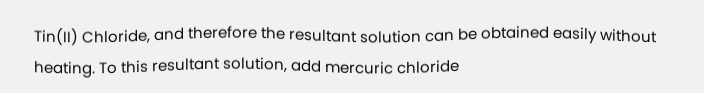Tin(II) Chloride, and therefore the resultant solution can be obtained easily without heating. To this resultant solution, add mercuric chloride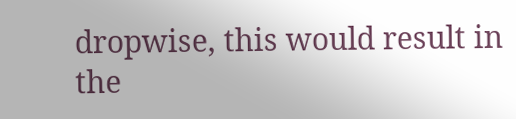dropwise, this would result in the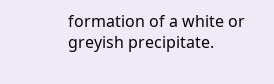formation of a white or greyish precipitate.